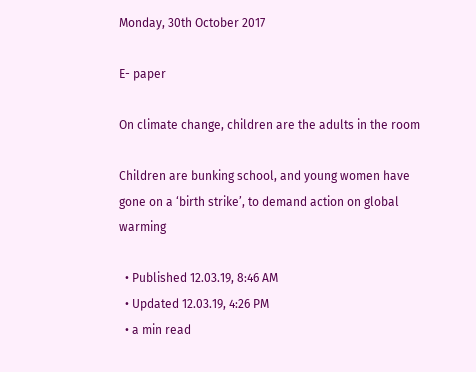Monday, 30th October 2017

E- paper

On climate change, children are the adults in the room

Children are bunking school, and young women have gone on a ‘birth strike’, to demand action on global warming

  • Published 12.03.19, 8:46 AM
  • Updated 12.03.19, 4:26 PM
  • a min read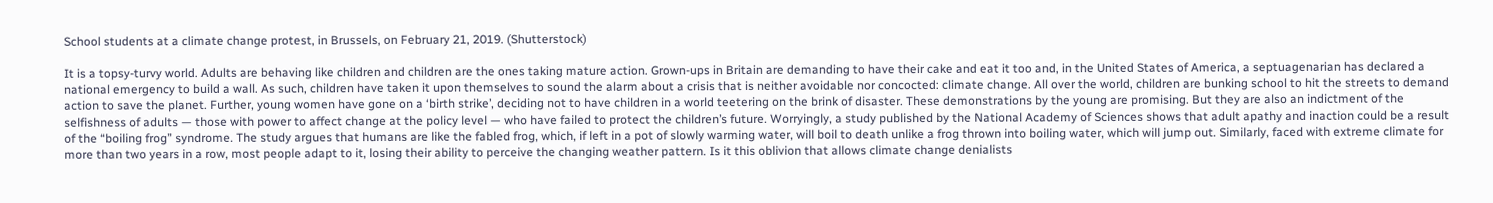School students at a climate change protest, in Brussels, on February 21, 2019. (Shutterstock)

It is a topsy-turvy world. Adults are behaving like children and children are the ones taking mature action. Grown-ups in Britain are demanding to have their cake and eat it too and, in the United States of America, a septuagenarian has declared a national emergency to build a wall. As such, children have taken it upon themselves to sound the alarm about a crisis that is neither avoidable nor concocted: climate change. All over the world, children are bunking school to hit the streets to demand action to save the planet. Further, young women have gone on a ‘birth strike’, deciding not to have children in a world teetering on the brink of disaster. These demonstrations by the young are promising. But they are also an indictment of the selfishness of adults — those with power to affect change at the policy level — who have failed to protect the children’s future. Worryingly, a study published by the National Academy of Sciences shows that adult apathy and inaction could be a result of the “boiling frog” syndrome. The study argues that humans are like the fabled frog, which, if left in a pot of slowly warming water, will boil to death unlike a frog thrown into boiling water, which will jump out. Similarly, faced with extreme climate for more than two years in a row, most people adapt to it, losing their ability to perceive the changing weather pattern. Is it this oblivion that allows climate change denialists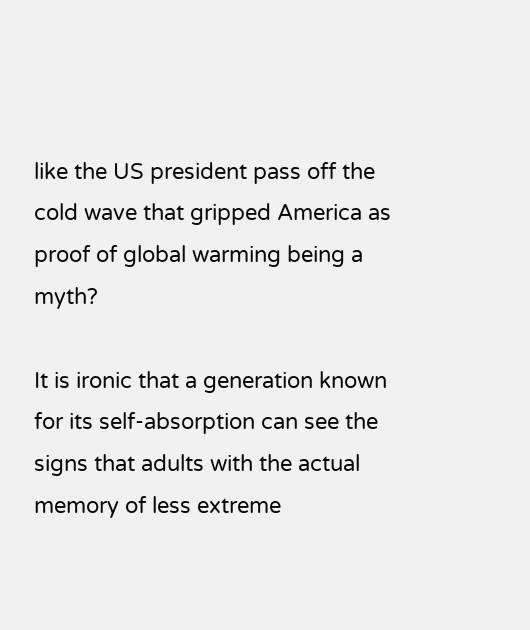like the US president pass off the cold wave that gripped America as proof of global warming being a myth?

It is ironic that a generation known for its self-absorption can see the signs that adults with the actual memory of less extreme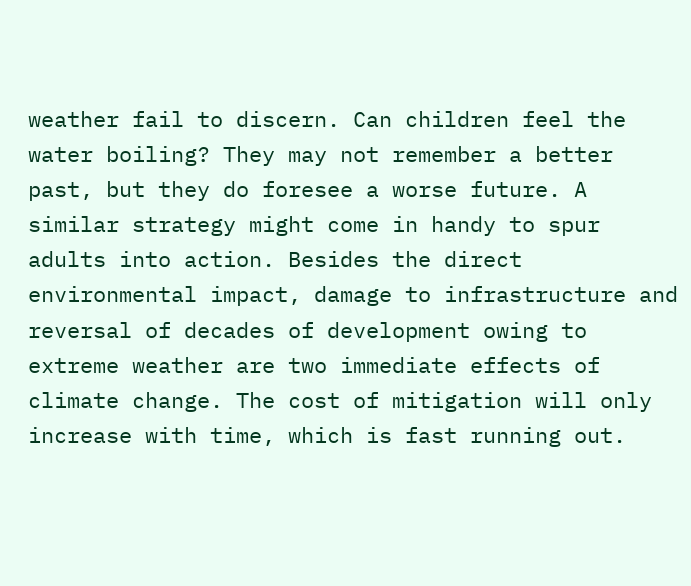weather fail to discern. Can children feel the water boiling? They may not remember a better past, but they do foresee a worse future. A similar strategy might come in handy to spur adults into action. Besides the direct environmental impact, damage to infrastructure and reversal of decades of development owing to extreme weather are two immediate effects of climate change. The cost of mitigation will only increase with time, which is fast running out.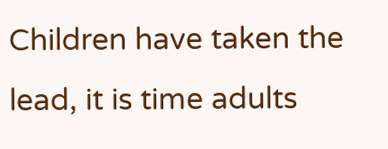Children have taken the lead, it is time adults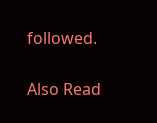followed.

Also Read